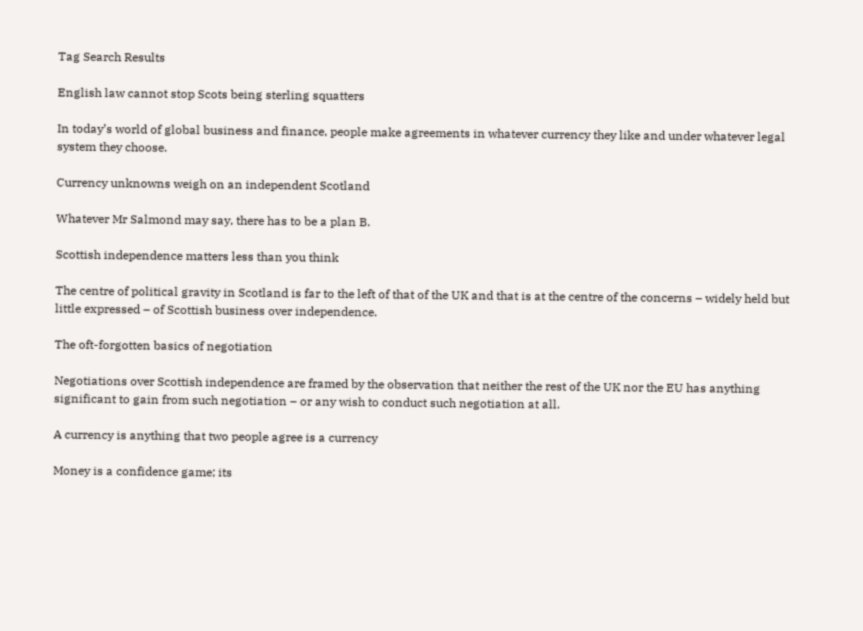Tag Search Results

English law cannot stop Scots being sterling squatters

In today’s world of global business and finance, people make agreements in whatever currency they like and under whatever legal system they choose.

Currency unknowns weigh on an independent Scotland

Whatever Mr Salmond may say, there has to be a plan B.

Scottish independence matters less than you think

The centre of political gravity in Scotland is far to the left of that of the UK and that is at the centre of the concerns – widely held but little expressed – of Scottish business over independence.

The oft-forgotten basics of negotiation

Negotiations over Scottish independence are framed by the observation that neither the rest of the UK nor the EU has anything significant to gain from such negotiation – or any wish to conduct such negotiation at all.

A currency is anything that two people agree is a currency

Money is a confidence game; its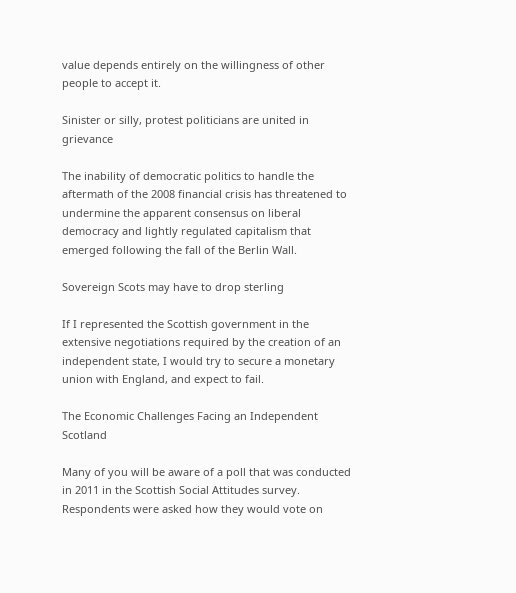value depends entirely on the willingness of other people to accept it.

Sinister or silly, protest politicians are united in grievance

The inability of democratic politics to handle the aftermath of the 2008 financial crisis has threatened to undermine the apparent consensus on liberal democracy and lightly regulated capitalism that emerged following the fall of the Berlin Wall.

Sovereign Scots may have to drop sterling

If I represented the Scottish government in the extensive negotiations required by the creation of an independent state, I would try to secure a monetary union with England, and expect to fail.

The Economic Challenges Facing an Independent Scotland

Many of you will be aware of a poll that was conducted in 2011 in the Scottish Social Attitudes survey. Respondents were asked how they would vote on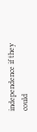independence if they could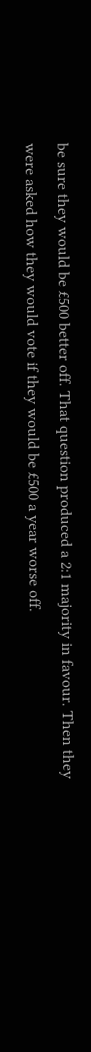be sure they would be £500 better off. That question produced a 2:1 majority in favour. Then they were asked how they would vote if they would be £500 a year worse off.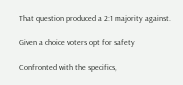That question produced a 2:1 majority against.

Given a choice voters opt for safety

Confronted with the specifics,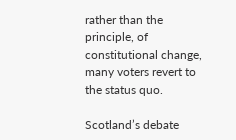rather than the principle, of constitutional change, many voters revert to the status quo.

Scotland’s debate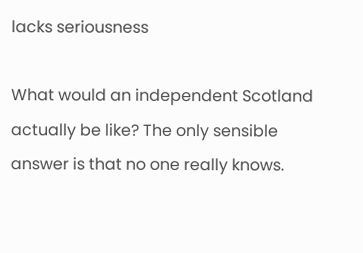lacks seriousness

What would an independent Scotland actually be like? The only sensible answer is that no one really knows.